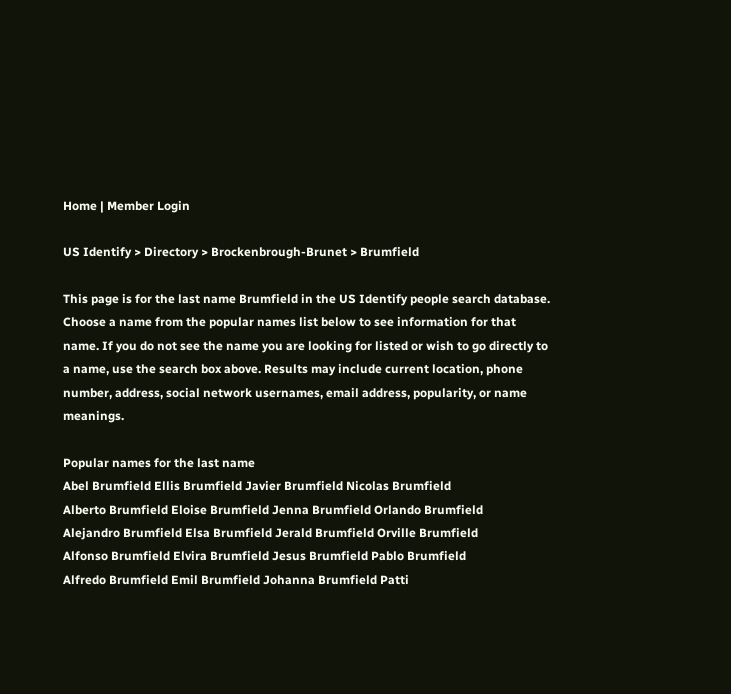Home | Member Login

US Identify > Directory > Brockenbrough-Brunet > Brumfield

This page is for the last name Brumfield in the US Identify people search database. Choose a name from the popular names list below to see information for that name. If you do not see the name you are looking for listed or wish to go directly to a name, use the search box above. Results may include current location, phone number, address, social network usernames, email address, popularity, or name meanings.

Popular names for the last name
Abel Brumfield Ellis Brumfield Javier Brumfield Nicolas Brumfield
Alberto Brumfield Eloise Brumfield Jenna Brumfield Orlando Brumfield
Alejandro Brumfield Elsa Brumfield Jerald Brumfield Orville Brumfield
Alfonso Brumfield Elvira Brumfield Jesus Brumfield Pablo Brumfield
Alfredo Brumfield Emil Brumfield Johanna Brumfield Patti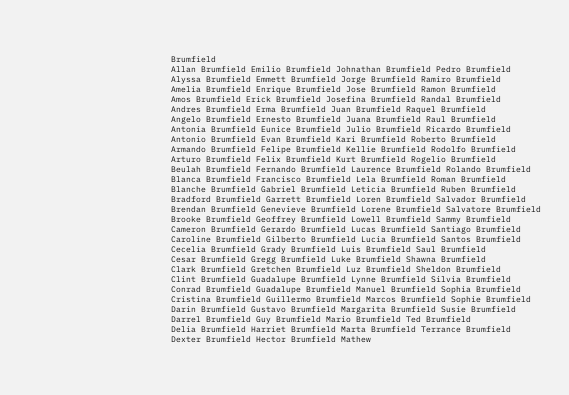Brumfield
Allan Brumfield Emilio Brumfield Johnathan Brumfield Pedro Brumfield
Alyssa Brumfield Emmett Brumfield Jorge Brumfield Ramiro Brumfield
Amelia Brumfield Enrique Brumfield Jose Brumfield Ramon Brumfield
Amos Brumfield Erick Brumfield Josefina Brumfield Randal Brumfield
Andres Brumfield Erma Brumfield Juan Brumfield Raquel Brumfield
Angelo Brumfield Ernesto Brumfield Juana Brumfield Raul Brumfield
Antonia Brumfield Eunice Brumfield Julio Brumfield Ricardo Brumfield
Antonio Brumfield Evan Brumfield Kari Brumfield Roberto Brumfield
Armando Brumfield Felipe Brumfield Kellie Brumfield Rodolfo Brumfield
Arturo Brumfield Felix Brumfield Kurt Brumfield Rogelio Brumfield
Beulah Brumfield Fernando Brumfield Laurence Brumfield Rolando Brumfield
Blanca Brumfield Francisco Brumfield Lela Brumfield Roman Brumfield
Blanche Brumfield Gabriel Brumfield Leticia Brumfield Ruben Brumfield
Bradford Brumfield Garrett Brumfield Loren Brumfield Salvador Brumfield
Brendan Brumfield Genevieve Brumfield Lorene Brumfield Salvatore Brumfield
Brooke Brumfield Geoffrey Brumfield Lowell Brumfield Sammy Brumfield
Cameron Brumfield Gerardo Brumfield Lucas Brumfield Santiago Brumfield
Caroline Brumfield Gilberto Brumfield Lucia Brumfield Santos Brumfield
Cecelia Brumfield Grady Brumfield Luis Brumfield Saul Brumfield
Cesar Brumfield Gregg Brumfield Luke Brumfield Shawna Brumfield
Clark Brumfield Gretchen Brumfield Luz Brumfield Sheldon Brumfield
Clint Brumfield Guadalupe Brumfield Lynne Brumfield Silvia Brumfield
Conrad Brumfield Guadalupe Brumfield Manuel Brumfield Sophia Brumfield
Cristina Brumfield Guillermo Brumfield Marcos Brumfield Sophie Brumfield
Darin Brumfield Gustavo Brumfield Margarita Brumfield Susie Brumfield
Darrel Brumfield Guy Brumfield Mario Brumfield Ted Brumfield
Delia Brumfield Harriet Brumfield Marta Brumfield Terrance Brumfield
Dexter Brumfield Hector Brumfield Mathew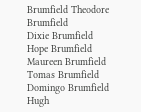Brumfield Theodore Brumfield
Dixie Brumfield Hope Brumfield Maureen Brumfield Tomas Brumfield
Domingo Brumfield Hugh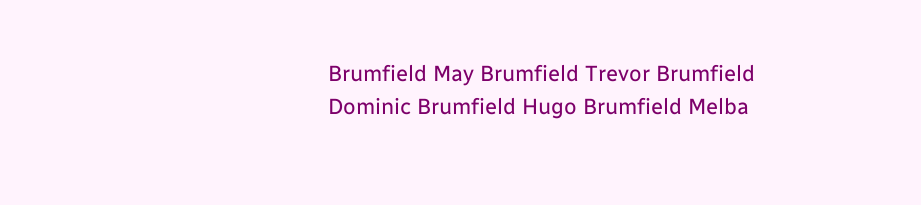Brumfield May Brumfield Trevor Brumfield
Dominic Brumfield Hugo Brumfield Melba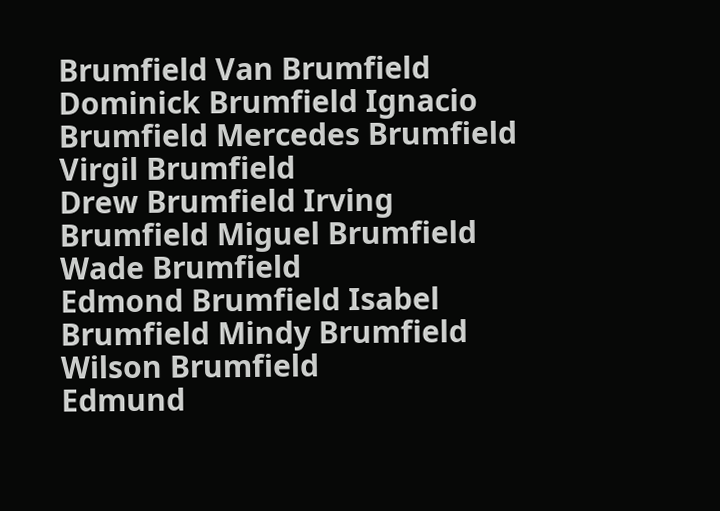Brumfield Van Brumfield
Dominick Brumfield Ignacio Brumfield Mercedes Brumfield Virgil Brumfield
Drew Brumfield Irving Brumfield Miguel Brumfield Wade Brumfield
Edmond Brumfield Isabel Brumfield Mindy Brumfield Wilson Brumfield
Edmund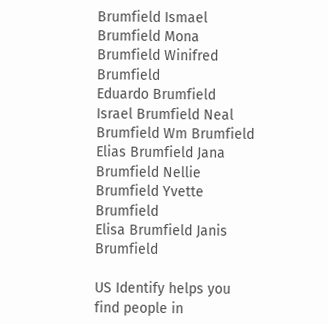Brumfield Ismael Brumfield Mona Brumfield Winifred Brumfield
Eduardo Brumfield Israel Brumfield Neal Brumfield Wm Brumfield
Elias Brumfield Jana Brumfield Nellie Brumfield Yvette Brumfield
Elisa Brumfield Janis Brumfield

US Identify helps you find people in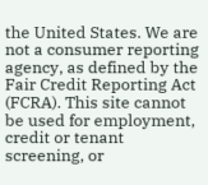the United States. We are not a consumer reporting agency, as defined by the Fair Credit Reporting Act (FCRA). This site cannot be used for employment, credit or tenant screening, or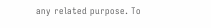any related purpose. To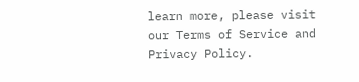learn more, please visit our Terms of Service and Privacy Policy.